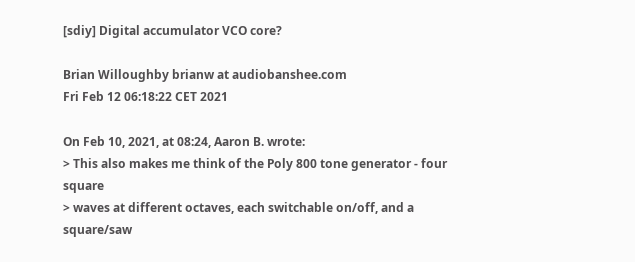[sdiy] Digital accumulator VCO core?

Brian Willoughby brianw at audiobanshee.com
Fri Feb 12 06:18:22 CET 2021

On Feb 10, 2021, at 08:24, Aaron B. wrote:
> This also makes me think of the Poly 800 tone generator - four square
> waves at different octaves, each switchable on/off, and a square/saw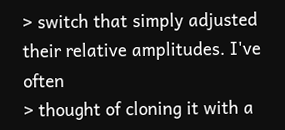> switch that simply adjusted their relative amplitudes. I've often
> thought of cloning it with a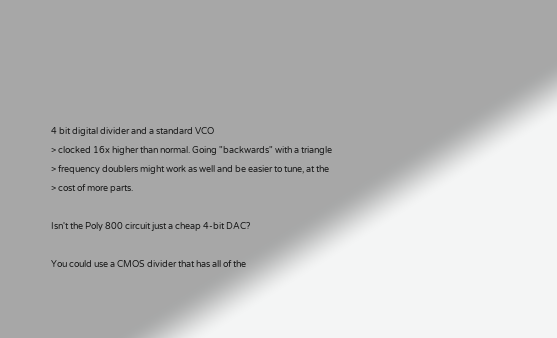4 bit digital divider and a standard VCO
> clocked 16x higher than normal. Going "backwards" with a triangle
> frequency doublers might work as well and be easier to tune, at the
> cost of more parts.

Isn't the Poly 800 circuit just a cheap 4-bit DAC?

You could use a CMOS divider that has all of the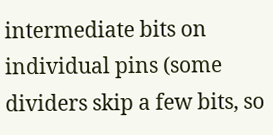intermediate bits on individual pins (some dividers skip a few bits, so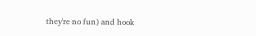they're no fun) and hook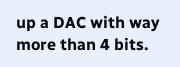up a DAC with way more than 4 bits.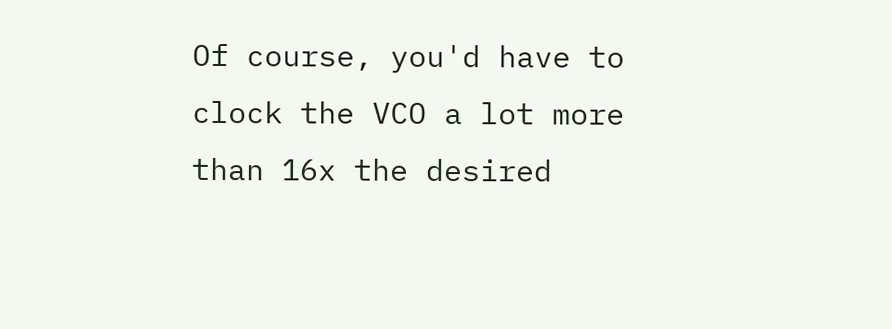Of course, you'd have to clock the VCO a lot more than 16x the desired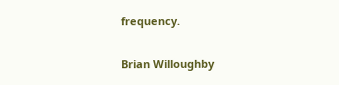frequency.

Brian Willoughby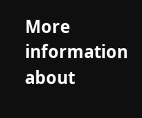More information about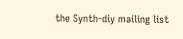the Synth-diy mailing list